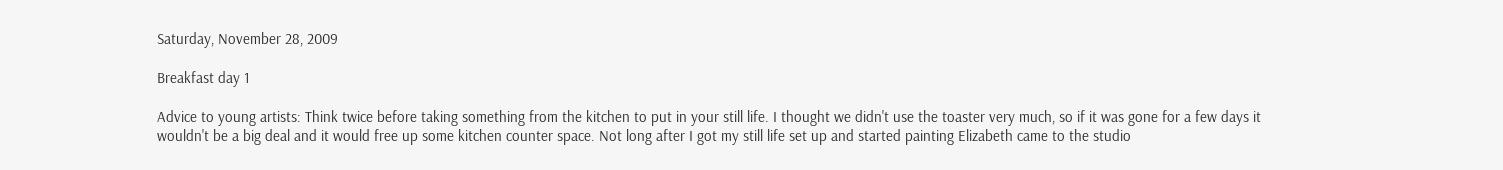Saturday, November 28, 2009

Breakfast day 1

Advice to young artists: Think twice before taking something from the kitchen to put in your still life. I thought we didn't use the toaster very much, so if it was gone for a few days it wouldn't be a big deal and it would free up some kitchen counter space. Not long after I got my still life set up and started painting Elizabeth came to the studio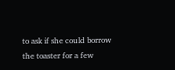to ask if she could borrow the toaster for a few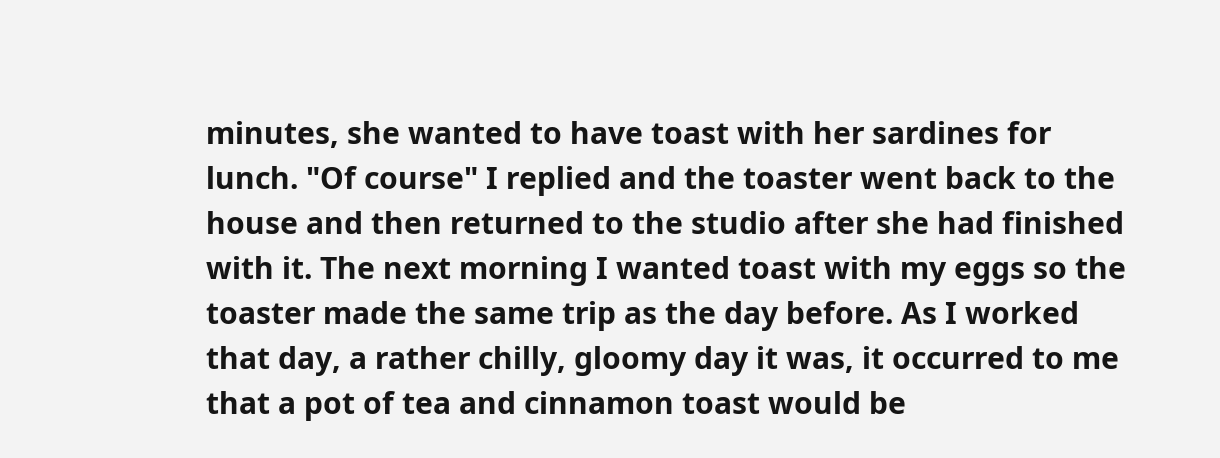minutes, she wanted to have toast with her sardines for lunch. "Of course" I replied and the toaster went back to the house and then returned to the studio after she had finished with it. The next morning I wanted toast with my eggs so the toaster made the same trip as the day before. As I worked that day, a rather chilly, gloomy day it was, it occurred to me that a pot of tea and cinnamon toast would be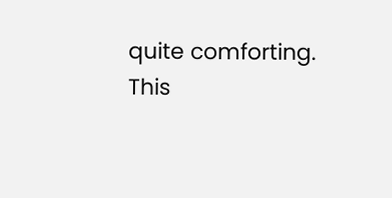quite comforting. This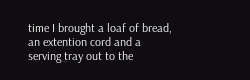time I brought a loaf of bread, an extention cord and a serving tray out to the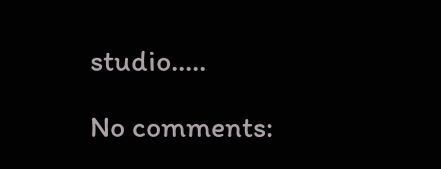studio.....

No comments: